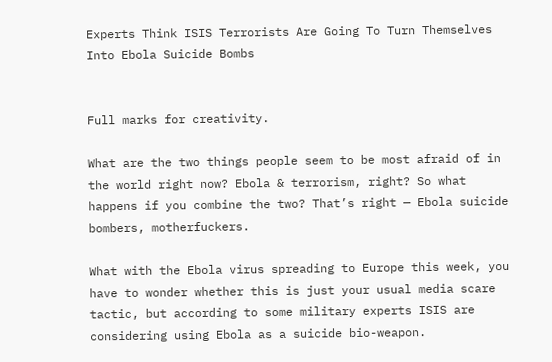Experts Think ISIS Terrorists Are Going To Turn Themselves Into Ebola Suicide Bombs


Full marks for creativity.

What are the two things people seem to be most afraid of in the world right now? Ebola & terrorism, right? So what happens if you combine the two? That’s right — Ebola suicide bombers, motherfuckers.

What with the Ebola virus spreading to Europe this week, you have to wonder whether this is just your usual media scare tactic, but according to some military experts ISIS are considering using Ebola as a suicide bio-weapon.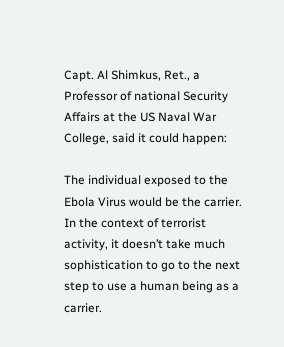Capt. Al Shimkus, Ret., a Professor of national Security Affairs at the US Naval War College, said it could happen:

The individual exposed to the Ebola Virus would be the carrier. In the context of terrorist activity, it doesn’t take much sophistication to go to the next step to use a human being as a carrier.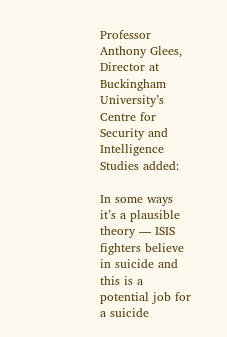Professor Anthony Glees, Director at Buckingham University’s Centre for Security and Intelligence Studies added:

In some ways it’s a plausible theory — ISIS fighters believe in suicide and this is a potential job for a suicide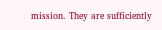mission. They are sufficiently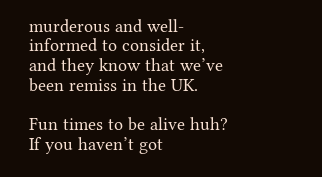murderous and well-informed to consider it, and they know that we’ve been remiss in the UK.

Fun times to be alive huh? If you haven’t got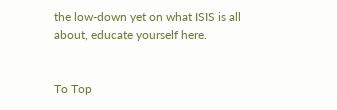the low-down yet on what ISIS is all about, educate yourself here.


To Top